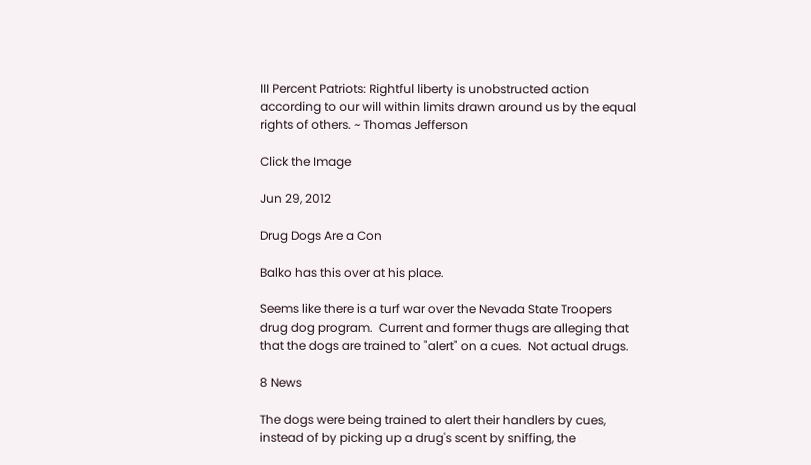III Percent Patriots: Rightful liberty is unobstructed action according to our will within limits drawn around us by the equal rights of others. ~ Thomas Jefferson

Click the Image

Jun 29, 2012

Drug Dogs Are a Con

Balko has this over at his place.

Seems like there is a turf war over the Nevada State Troopers drug dog program.  Current and former thugs are alleging that that the dogs are trained to "alert" on a cues.  Not actual drugs.

8 News

The dogs were being trained to alert their handlers by cues, instead of by picking up a drug's scent by sniffing, the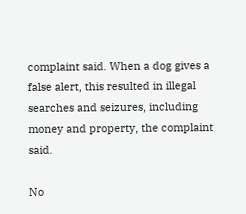complaint said. When a dog gives a false alert, this resulted in illegal searches and seizures, including money and property, the complaint said.

No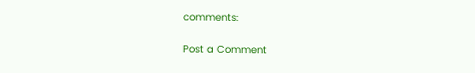comments:

Post a Comment